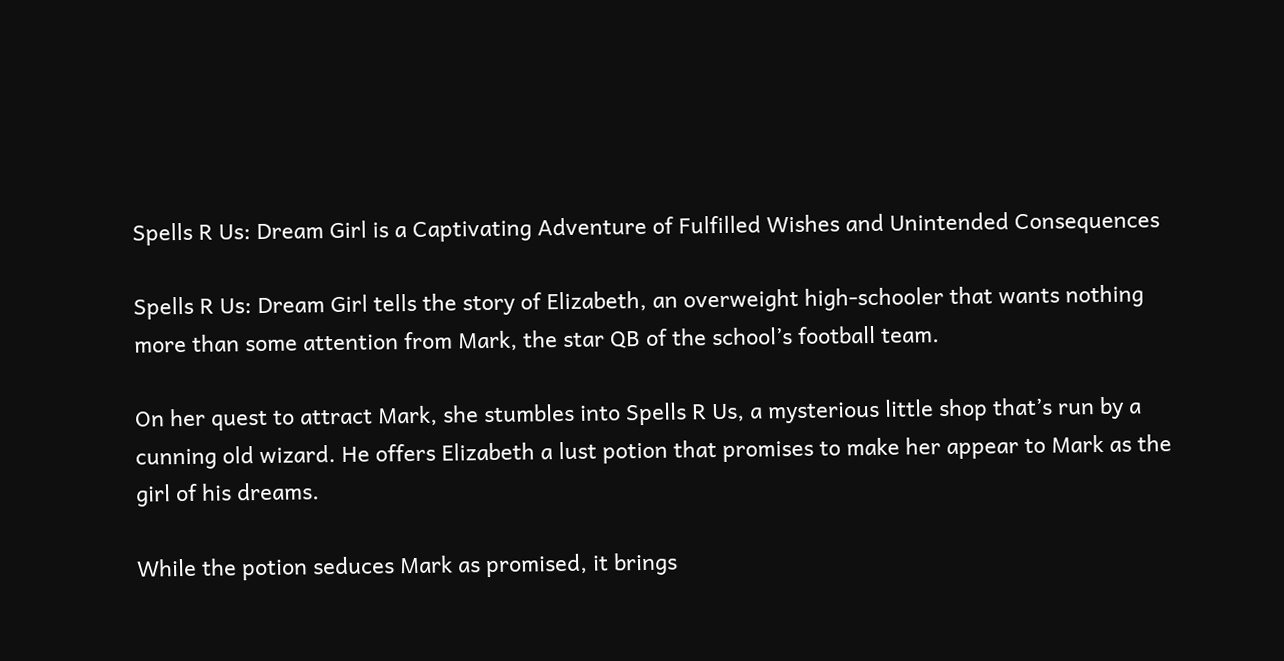Spells R Us: Dream Girl is a Captivating Adventure of Fulfilled Wishes and Unintended Consequences

Spells R Us: Dream Girl tells the story of Elizabeth, an overweight high-schooler that wants nothing more than some attention from Mark, the star QB of the school’s football team.

On her quest to attract Mark, she stumbles into Spells R Us, a mysterious little shop that’s run by a cunning old wizard. He offers Elizabeth a lust potion that promises to make her appear to Mark as the girl of his dreams.

While the potion seduces Mark as promised, it brings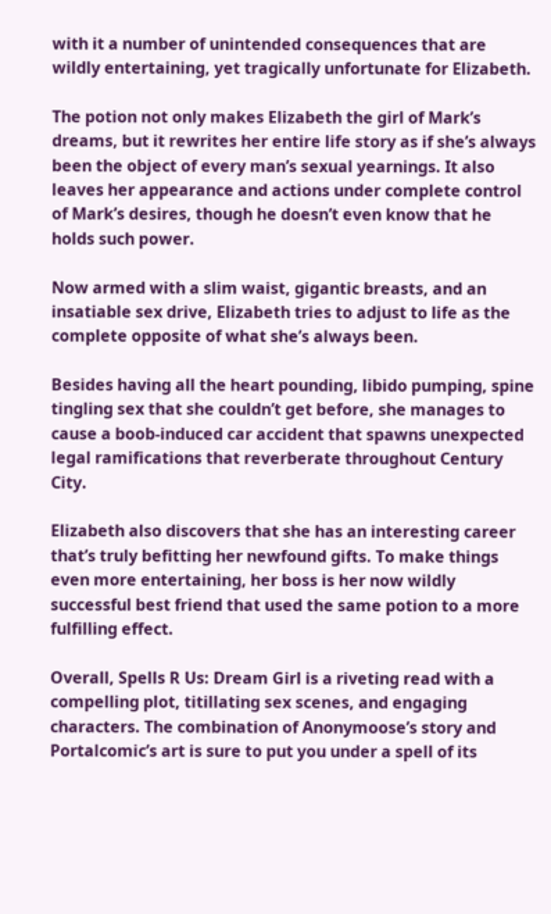with it a number of unintended consequences that are wildly entertaining, yet tragically unfortunate for Elizabeth.

The potion not only makes Elizabeth the girl of Mark’s dreams, but it rewrites her entire life story as if she’s always been the object of every man’s sexual yearnings. It also leaves her appearance and actions under complete control of Mark’s desires, though he doesn’t even know that he holds such power.

Now armed with a slim waist, gigantic breasts, and an insatiable sex drive, Elizabeth tries to adjust to life as the complete opposite of what she’s always been.

Besides having all the heart pounding, libido pumping, spine tingling sex that she couldn’t get before, she manages to cause a boob-induced car accident that spawns unexpected legal ramifications that reverberate throughout Century City.

Elizabeth also discovers that she has an interesting career that’s truly befitting her newfound gifts. To make things even more entertaining, her boss is her now wildly successful best friend that used the same potion to a more fulfilling effect.

Overall, Spells R Us: Dream Girl is a riveting read with a compelling plot, titillating sex scenes, and engaging characters. The combination of Anonymoose’s story and Portalcomic’s art is sure to put you under a spell of its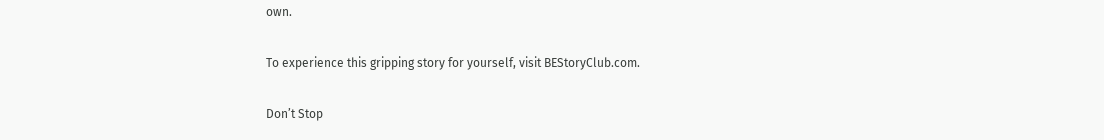own.

To experience this gripping story for yourself, visit BEStoryClub.com.

Don’t Stop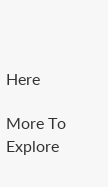Here

More To Explore